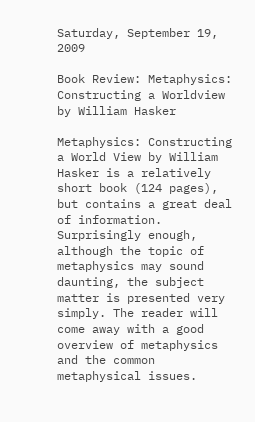Saturday, September 19, 2009

Book Review: Metaphysics: Constructing a Worldview by William Hasker

Metaphysics: Constructing a World View by William Hasker is a relatively short book (124 pages), but contains a great deal of information. Surprisingly enough, although the topic of metaphysics may sound daunting, the subject matter is presented very simply. The reader will come away with a good overview of metaphysics and the common metaphysical issues.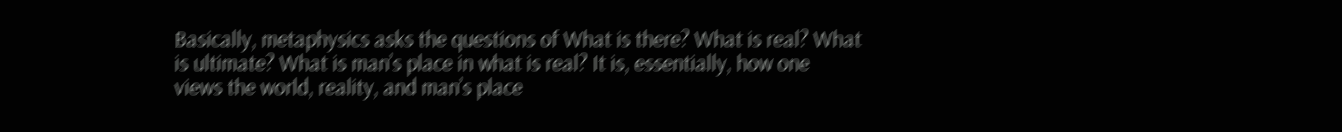Basically, metaphysics asks the questions of What is there? What is real? What is ultimate? What is man’s place in what is real? It is, essentially, how one views the world, reality, and man’s place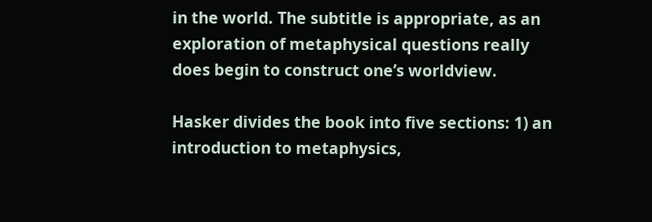in the world. The subtitle is appropriate, as an exploration of metaphysical questions really does begin to construct one’s worldview.

Hasker divides the book into five sections: 1) an introduction to metaphysics,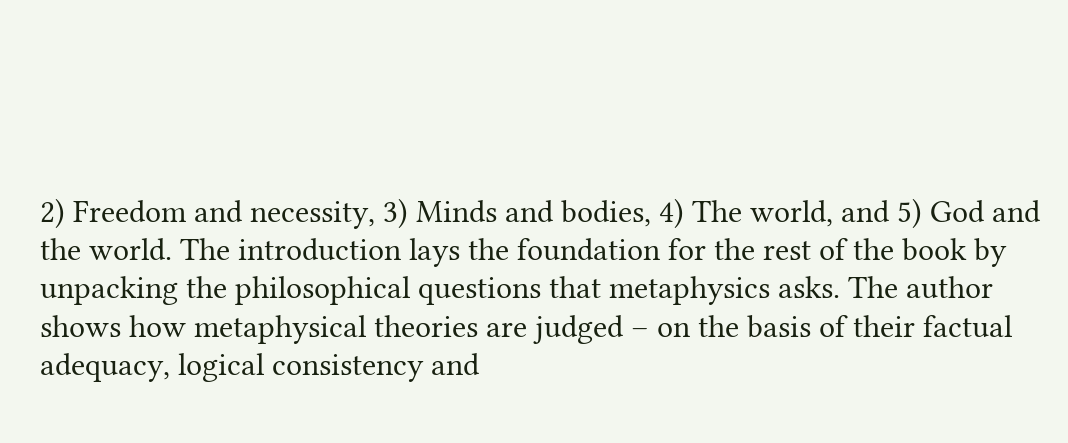2) Freedom and necessity, 3) Minds and bodies, 4) The world, and 5) God and the world. The introduction lays the foundation for the rest of the book by unpacking the philosophical questions that metaphysics asks. The author shows how metaphysical theories are judged – on the basis of their factual adequacy, logical consistency and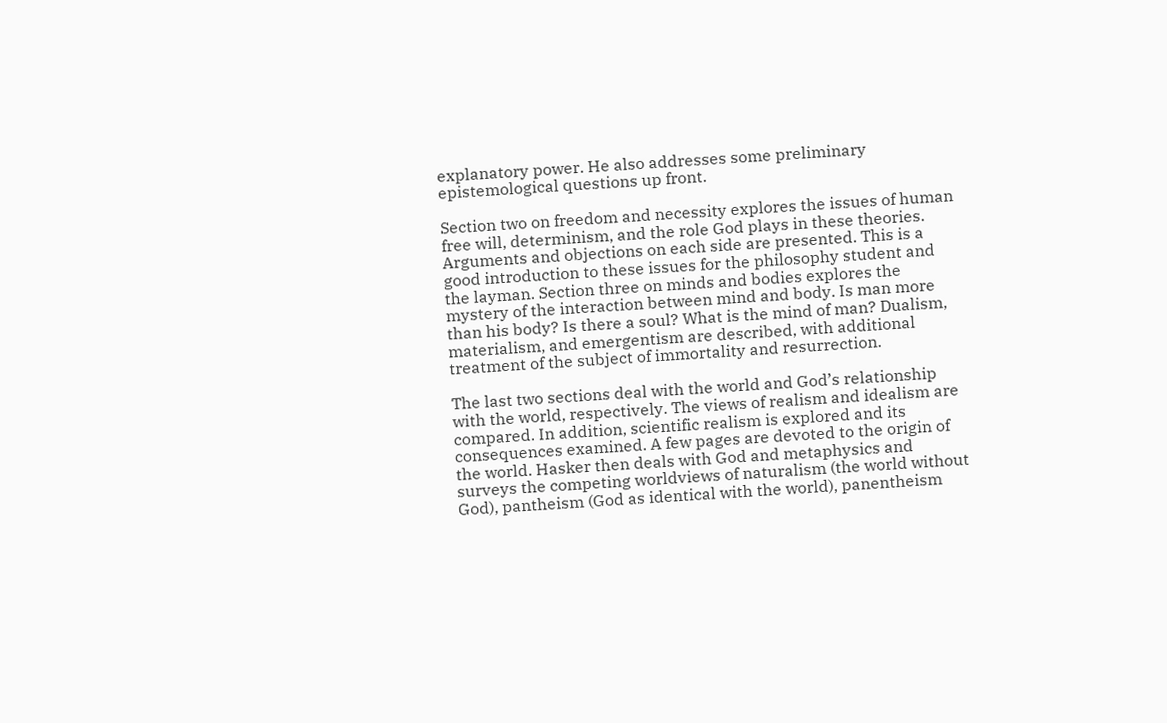explanatory power. He also addresses some preliminary epistemological questions up front.

Section two on freedom and necessity explores the issues of human free will, determinism, and the role God plays in these theories. Arguments and objections on each side are presented. This is a good introduction to these issues for the philosophy student and the layman. Section three on minds and bodies explores the mystery of the interaction between mind and body. Is man more than his body? Is there a soul? What is the mind of man? Dualism, materialism, and emergentism are described, with additional treatment of the subject of immortality and resurrection.

The last two sections deal with the world and God’s relationship with the world, respectively. The views of realism and idealism are compared. In addition, scientific realism is explored and its consequences examined. A few pages are devoted to the origin of the world. Hasker then deals with God and metaphysics and surveys the competing worldviews of naturalism (the world without God), pantheism (God as identical with the world), panentheism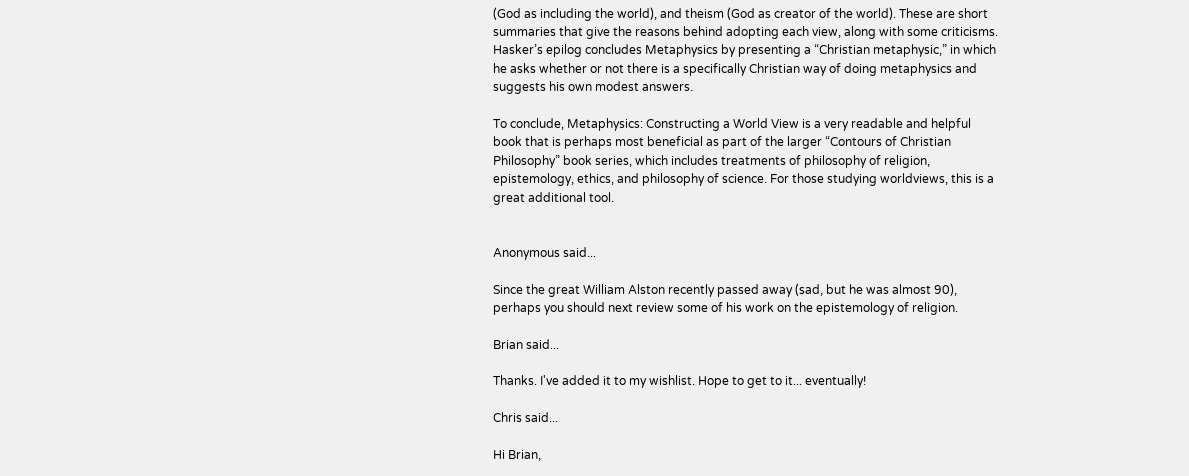(God as including the world), and theism (God as creator of the world). These are short summaries that give the reasons behind adopting each view, along with some criticisms. Hasker’s epilog concludes Metaphysics by presenting a “Christian metaphysic,” in which he asks whether or not there is a specifically Christian way of doing metaphysics and suggests his own modest answers.

To conclude, Metaphysics: Constructing a World View is a very readable and helpful book that is perhaps most beneficial as part of the larger “Contours of Christian Philosophy” book series, which includes treatments of philosophy of religion, epistemology, ethics, and philosophy of science. For those studying worldviews, this is a great additional tool.


Anonymous said...

Since the great William Alston recently passed away (sad, but he was almost 90), perhaps you should next review some of his work on the epistemology of religion.

Brian said...

Thanks. I've added it to my wishlist. Hope to get to it... eventually!

Chris said...

Hi Brian,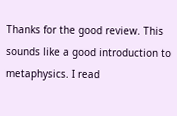Thanks for the good review. This sounds like a good introduction to metaphysics. I read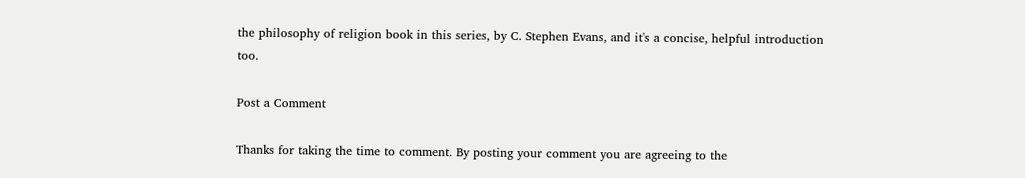the philosophy of religion book in this series, by C. Stephen Evans, and it's a concise, helpful introduction too.

Post a Comment

Thanks for taking the time to comment. By posting your comment you are agreeing to the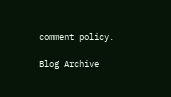comment policy.

Blog Archive